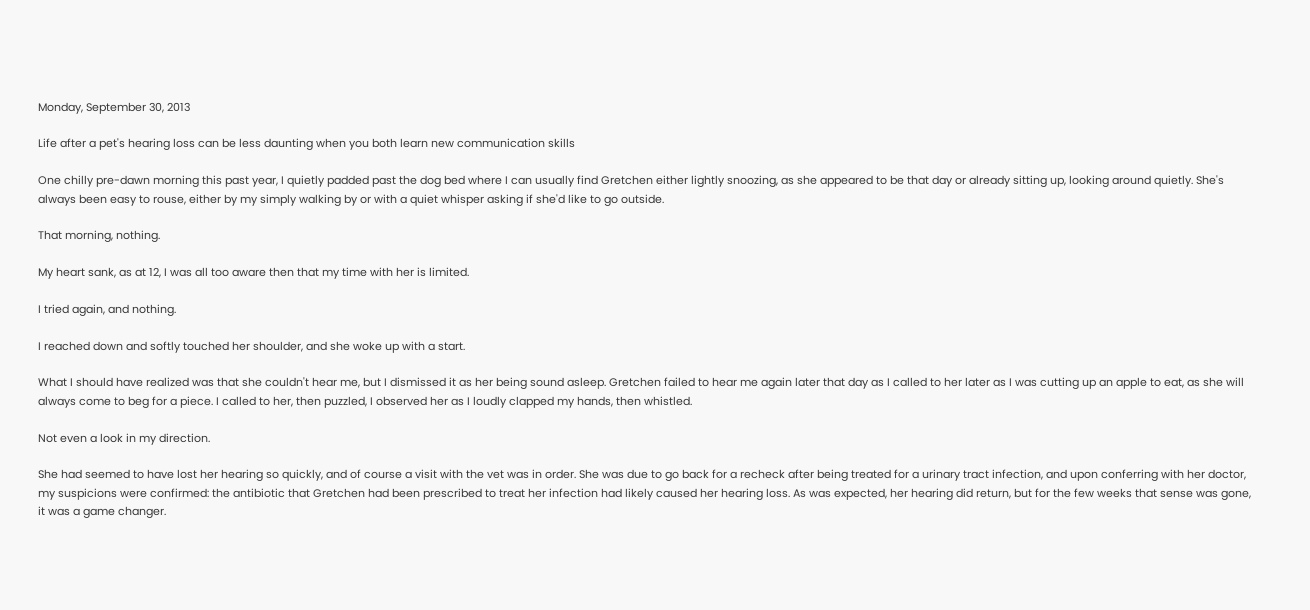Monday, September 30, 2013

Life after a pet's hearing loss can be less daunting when you both learn new communication skills

One chilly pre-dawn morning this past year, I quietly padded past the dog bed where I can usually find Gretchen either lightly snoozing, as she appeared to be that day or already sitting up, looking around quietly. She's always been easy to rouse, either by my simply walking by or with a quiet whisper asking if she'd like to go outside.

That morning, nothing.

My heart sank, as at 12, I was all too aware then that my time with her is limited.

I tried again, and nothing.

I reached down and softly touched her shoulder, and she woke up with a start.

What I should have realized was that she couldn't hear me, but I dismissed it as her being sound asleep. Gretchen failed to hear me again later that day as I called to her later as I was cutting up an apple to eat, as she will always come to beg for a piece. I called to her, then puzzled, I observed her as I loudly clapped my hands, then whistled.

Not even a look in my direction.

She had seemed to have lost her hearing so quickly, and of course a visit with the vet was in order. She was due to go back for a recheck after being treated for a urinary tract infection, and upon conferring with her doctor, my suspicions were confirmed: the antibiotic that Gretchen had been prescribed to treat her infection had likely caused her hearing loss. As was expected, her hearing did return, but for the few weeks that sense was gone, it was a game changer.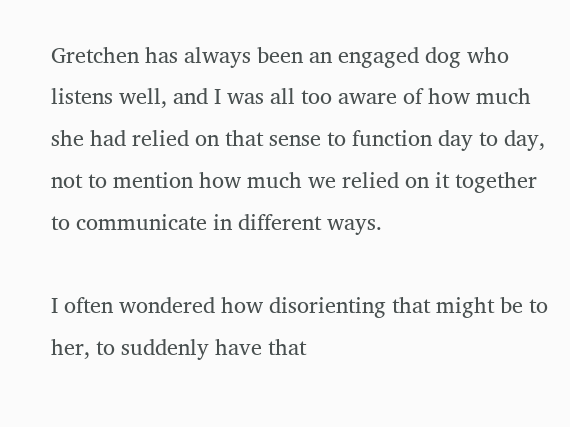Gretchen has always been an engaged dog who listens well, and I was all too aware of how much she had relied on that sense to function day to day, not to mention how much we relied on it together to communicate in different ways.

I often wondered how disorienting that might be to her, to suddenly have that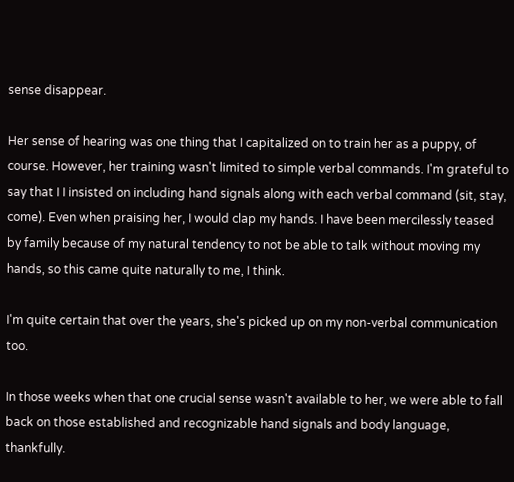sense disappear.

Her sense of hearing was one thing that I capitalized on to train her as a puppy, of course. However, her training wasn't limited to simple verbal commands. I'm grateful to say that I I insisted on including hand signals along with each verbal command (sit, stay, come). Even when praising her, I would clap my hands. I have been mercilessly teased by family because of my natural tendency to not be able to talk without moving my hands, so this came quite naturally to me, I think.

I'm quite certain that over the years, she's picked up on my non-verbal communication too.

In those weeks when that one crucial sense wasn't available to her, we were able to fall back on those established and recognizable hand signals and body language, thankfully.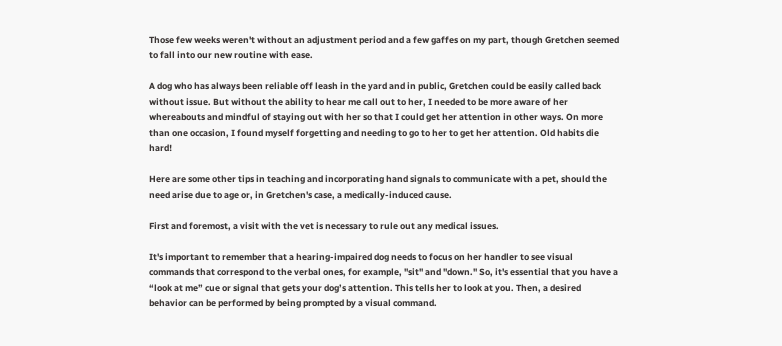Those few weeks weren't without an adjustment period and a few gaffes on my part, though Gretchen seemed to fall into our new routine with ease.

A dog who has always been reliable off leash in the yard and in public, Gretchen could be easily called back without issue. But without the ability to hear me call out to her, I needed to be more aware of her whereabouts and mindful of staying out with her so that I could get her attention in other ways. On more than one occasion, I found myself forgetting and needing to go to her to get her attention. Old habits die hard!

Here are some other tips in teaching and incorporating hand signals to communicate with a pet, should the need arise due to age or, in Gretchen's case, a medically-induced cause.

First and foremost, a visit with the vet is necessary to rule out any medical issues.

It's important to remember that a hearing-impaired dog needs to focus on her handler to see visual commands that correspond to the verbal ones, for example, "sit" and "down." So, it's essential that you have a “look at me” cue or signal that gets your dog’s attention. This tells her to look at you. Then, a desired behavior can be performed by being prompted by a visual command.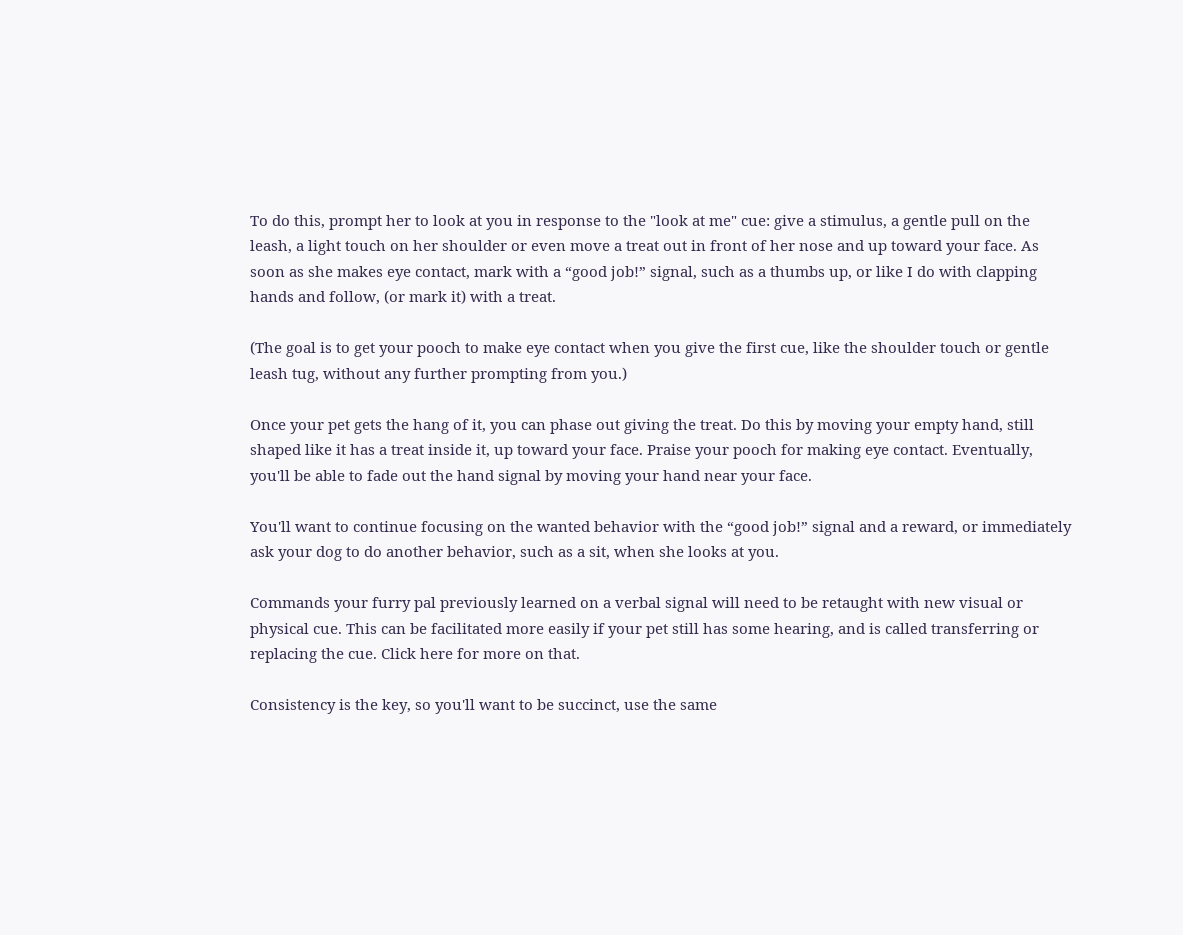To do this, prompt her to look at you in response to the "look at me" cue: give a stimulus, a gentle pull on the leash, a light touch on her shoulder or even move a treat out in front of her nose and up toward your face. As soon as she makes eye contact, mark with a “good job!” signal, such as a thumbs up, or like I do with clapping hands and follow, (or mark it) with a treat.

(The goal is to get your pooch to make eye contact when you give the first cue, like the shoulder touch or gentle leash tug, without any further prompting from you.)

Once your pet gets the hang of it, you can phase out giving the treat. Do this by moving your empty hand, still shaped like it has a treat inside it, up toward your face. Praise your pooch for making eye contact. Eventually, you'll be able to fade out the hand signal by moving your hand near your face.

You'll want to continue focusing on the wanted behavior with the “good job!” signal and a reward, or immediately ask your dog to do another behavior, such as a sit, when she looks at you.

Commands your furry pal previously learned on a verbal signal will need to be retaught with new visual or physical cue. This can be facilitated more easily if your pet still has some hearing, and is called transferring or replacing the cue. Click here for more on that.

Consistency is the key, so you'll want to be succinct, use the same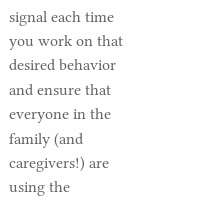signal each time you work on that desired behavior and ensure that everyone in the family (and caregivers!) are using the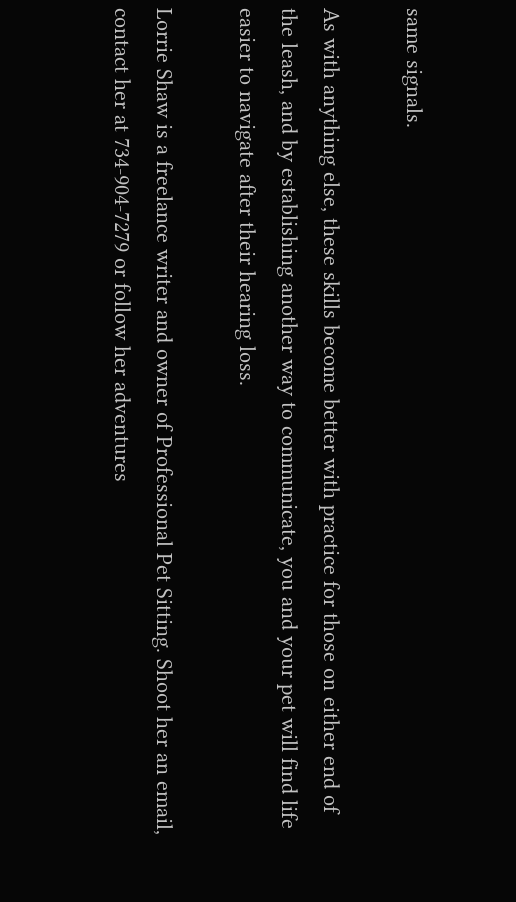same signals.

As with anything else, these skills become better with practice for those on either end of the leash, and by establishing another way to communicate, you and your pet will find life easier to navigate after their hearing loss.

Lorrie Shaw is a freelance writer and owner of Professional Pet Sitting. Shoot her an email, contact her at 734-904-7279 or follow her adventures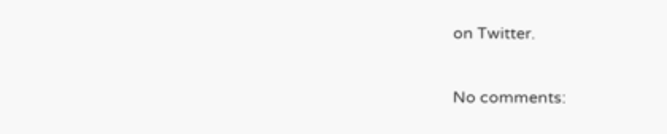on Twitter.

No comments: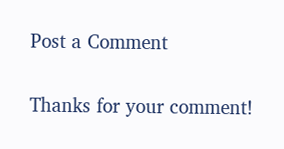Post a Comment

Thanks for your comment!